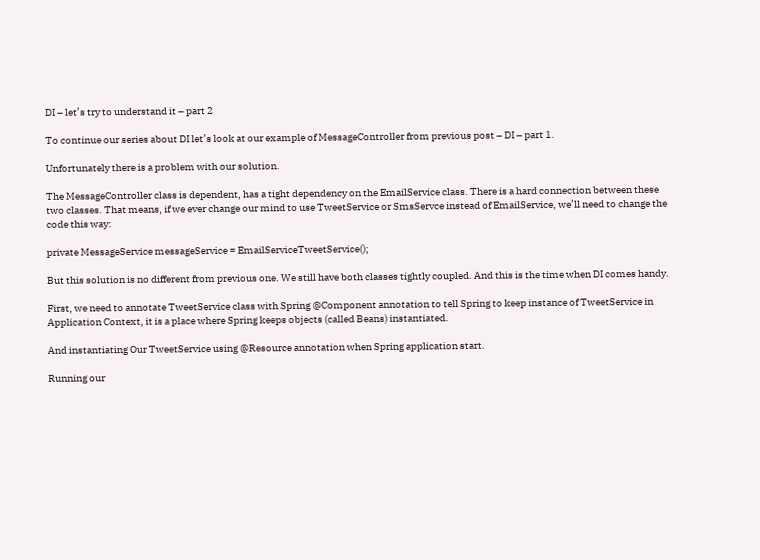DI – let’s try to understand it – part 2

To continue our series about DI let’s look at our example of MessageController from previous post – DI – part 1.

Unfortunately there is a problem with our solution.

The MessageController class is dependent, has a tight dependency on the EmailService class. There is a hard connection between these two classes. That means, if we ever change our mind to use TweetService or SmsServce instead of EmailService, we’ll need to change the code this way:

private MessageService messageService = EmailServiceTweetService();

But this solution is no different from previous one. We still have both classes tightly coupled. And this is the time when DI comes handy.

First, we need to annotate TweetService class with Spring @Component annotation to tell Spring to keep instance of TweetService in Application Context, it is a place where Spring keeps objects (called Beans) instantiated.

And instantiating Our TweetService using @Resource annotation when Spring application start.

Running our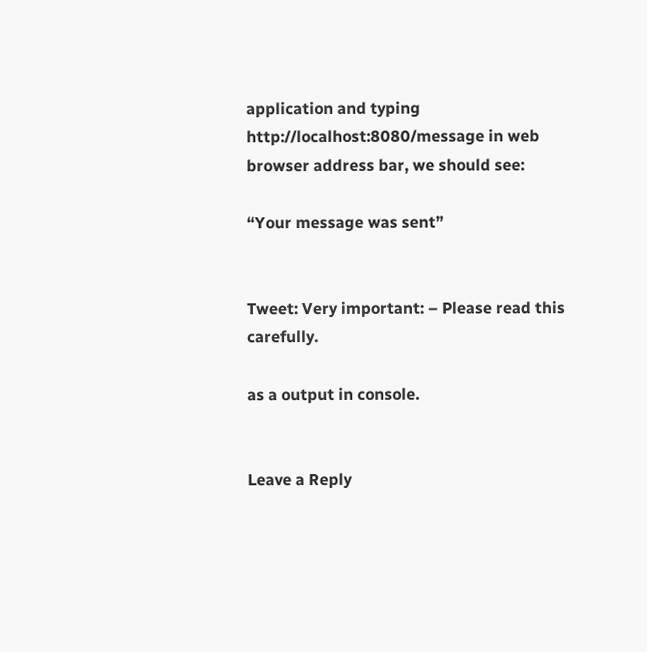application and typing http://localhost:8080/message in web browser address bar, we should see:

“Your message was sent”


Tweet: Very important: – Please read this carefully.

as a output in console.


Leave a Reply